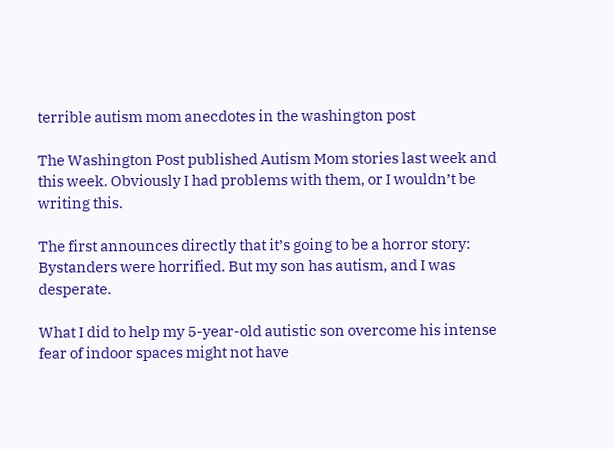terrible autism mom anecdotes in the washington post

The Washington Post published Autism Mom stories last week and this week. Obviously I had problems with them, or I wouldn’t be writing this.

The first announces directly that it’s going to be a horror story: Bystanders were horrified. But my son has autism, and I was desperate.

What I did to help my 5-year-old autistic son overcome his intense fear of indoor spaces might not have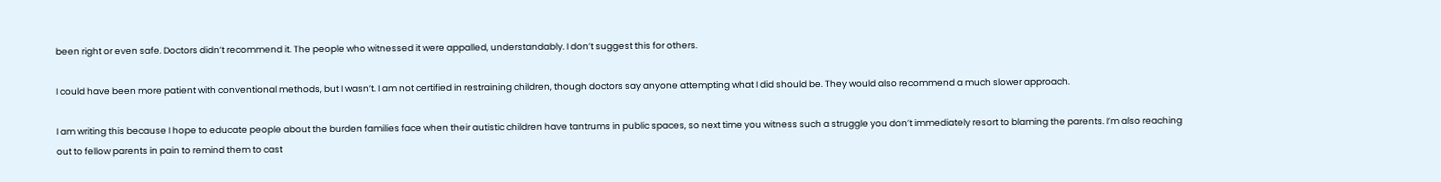been right or even safe. Doctors didn’t recommend it. The people who witnessed it were appalled, understandably. I don’t suggest this for others.

I could have been more patient with conventional methods, but I wasn’t. I am not certified in restraining children, though doctors say anyone attempting what I did should be. They would also recommend a much slower approach.

I am writing this because I hope to educate people about the burden families face when their autistic children have tantrums in public spaces, so next time you witness such a struggle you don’t immediately resort to blaming the parents. I’m also reaching out to fellow parents in pain to remind them to cast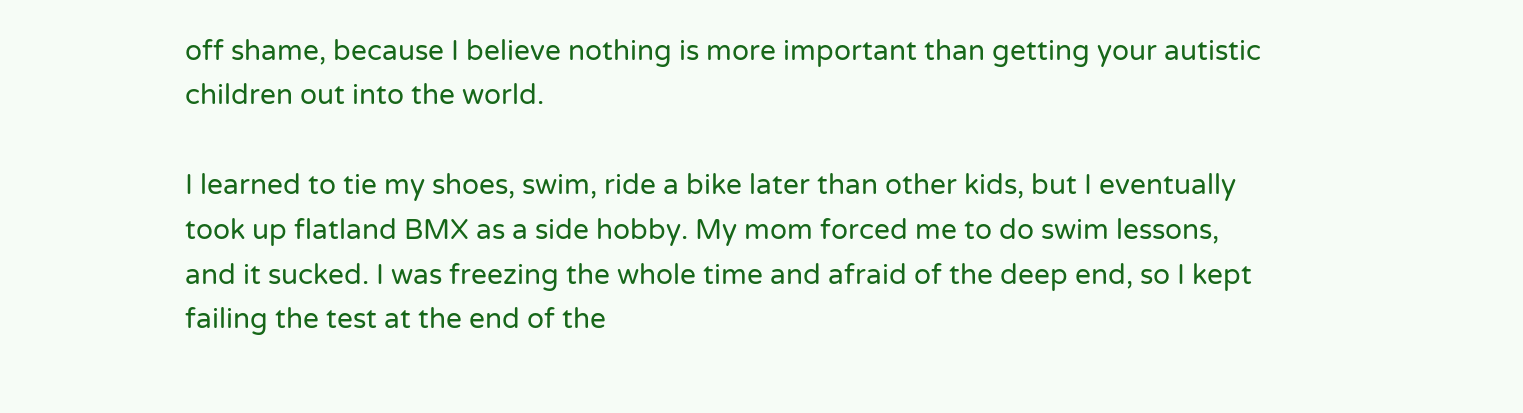off shame, because I believe nothing is more important than getting your autistic children out into the world.

I learned to tie my shoes, swim, ride a bike later than other kids, but I eventually took up flatland BMX as a side hobby. My mom forced me to do swim lessons, and it sucked. I was freezing the whole time and afraid of the deep end, so I kept failing the test at the end of the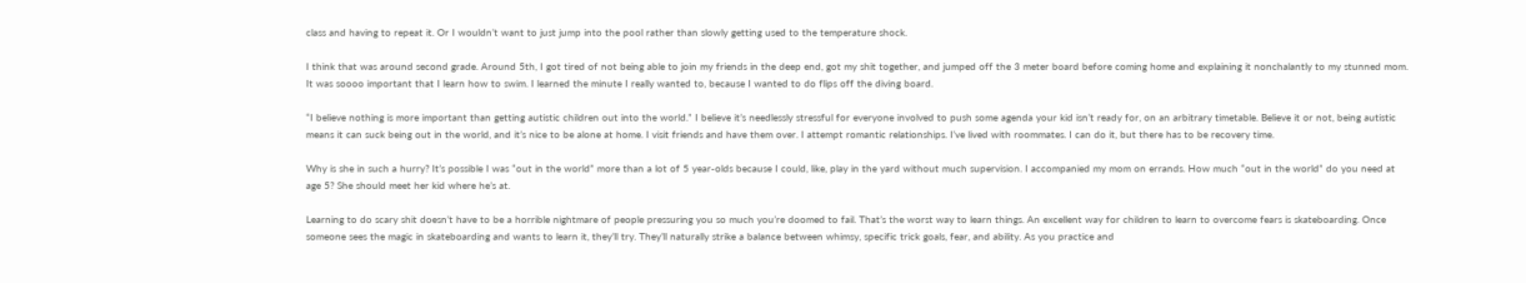class and having to repeat it. Or I wouldn’t want to just jump into the pool rather than slowly getting used to the temperature shock.

I think that was around second grade. Around 5th, I got tired of not being able to join my friends in the deep end, got my shit together, and jumped off the 3 meter board before coming home and explaining it nonchalantly to my stunned mom. It was soooo important that I learn how to swim. I learned the minute I really wanted to, because I wanted to do flips off the diving board.

“I believe nothing is more important than getting autistic children out into the world.” I believe it’s needlessly stressful for everyone involved to push some agenda your kid isn’t ready for, on an arbitrary timetable. Believe it or not, being autistic means it can suck being out in the world, and it’s nice to be alone at home. I visit friends and have them over. I attempt romantic relationships. I’ve lived with roommates. I can do it, but there has to be recovery time.

Why is she in such a hurry? It’s possible I was “out in the world” more than a lot of 5 year-olds because I could, like, play in the yard without much supervision. I accompanied my mom on errands. How much “out in the world” do you need at age 5? She should meet her kid where he’s at.

Learning to do scary shit doesn’t have to be a horrible nightmare of people pressuring you so much you’re doomed to fail. That’s the worst way to learn things. An excellent way for children to learn to overcome fears is skateboarding. Once someone sees the magic in skateboarding and wants to learn it, they’ll try. They’ll naturally strike a balance between whimsy, specific trick goals, fear, and ability. As you practice and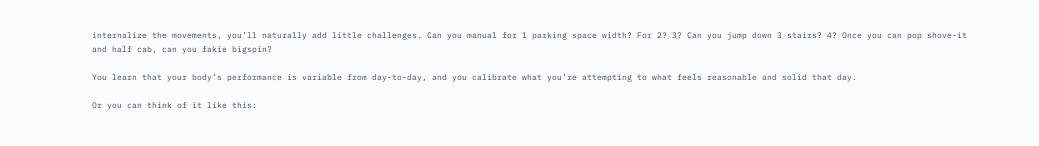internalize the movements, you’ll naturally add little challenges. Can you manual for 1 parking space width? For 2? 3? Can you jump down 3 stairs? 4? Once you can pop shove-it and half cab, can you fakie bigspin?

You learn that your body’s performance is variable from day-to-day, and you calibrate what you’re attempting to what feels reasonable and solid that day.

Or you can think of it like this: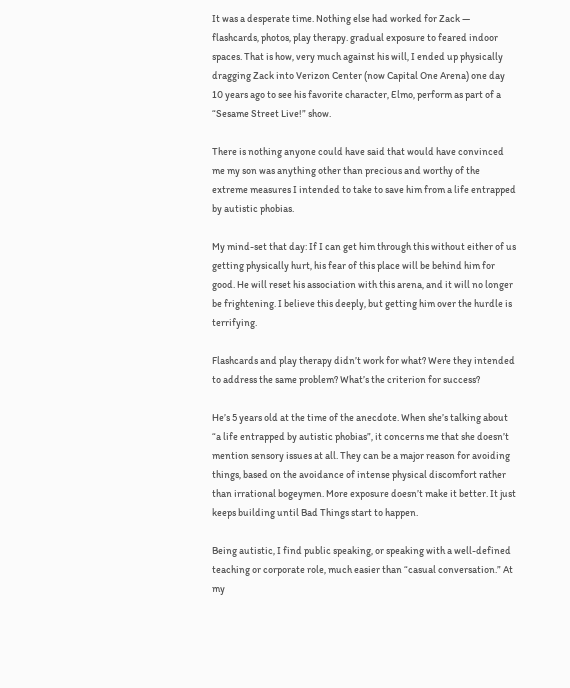It was a desperate time. Nothing else had worked for Zack — flashcards, photos, play therapy. gradual exposure to feared indoor spaces. That is how, very much against his will, I ended up physically dragging Zack into Verizon Center (now Capital One Arena) one day 10 years ago to see his favorite character, Elmo, perform as part of a “Sesame Street Live!” show.

There is nothing anyone could have said that would have convinced me my son was anything other than precious and worthy of the extreme measures I intended to take to save him from a life entrapped by autistic phobias.

My mind-set that day: If I can get him through this without either of us getting physically hurt, his fear of this place will be behind him for good. He will reset his association with this arena, and it will no longer be frightening. I believe this deeply, but getting him over the hurdle is terrifying.

Flashcards and play therapy didn’t work for what? Were they intended to address the same problem? What’s the criterion for success?

He’s 5 years old at the time of the anecdote. When she’s talking about “a life entrapped by autistic phobias”, it concerns me that she doesn’t mention sensory issues at all. They can be a major reason for avoiding things, based on the avoidance of intense physical discomfort rather than irrational bogeymen. More exposure doesn’t make it better. It just keeps building until Bad Things start to happen.

Being autistic, I find public speaking, or speaking with a well-defined teaching or corporate role, much easier than “casual conversation.” At my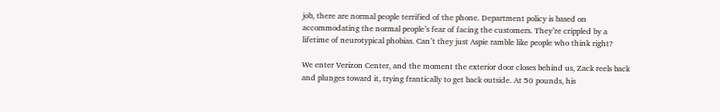job, there are normal people terrified of the phone. Department policy is based on accommodating the normal people’s fear of facing the customers. They’re crippled by a lifetime of neurotypical phobias. Can’t they just Aspie ramble like people who think right?

We enter Verizon Center, and the moment the exterior door closes behind us, Zack reels back and plunges toward it, trying frantically to get back outside. At 50 pounds, his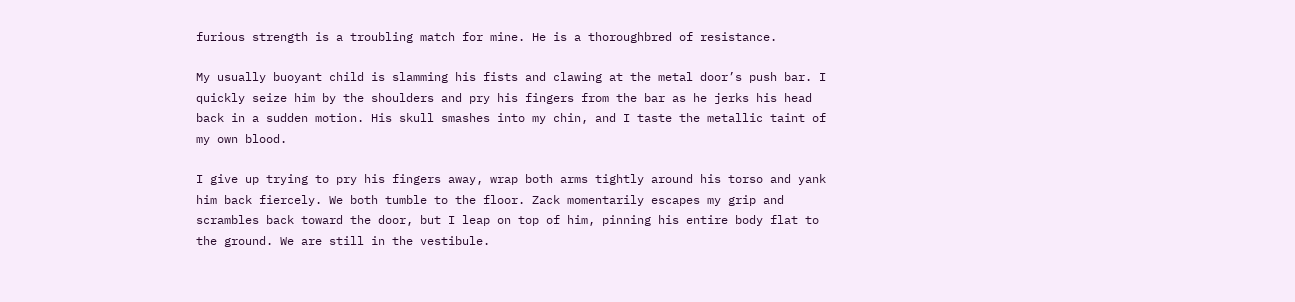furious strength is a troubling match for mine. He is a thoroughbred of resistance.

My usually buoyant child is slamming his fists and clawing at the metal door’s push bar. I quickly seize him by the shoulders and pry his fingers from the bar as he jerks his head back in a sudden motion. His skull smashes into my chin, and I taste the metallic taint of my own blood.

I give up trying to pry his fingers away, wrap both arms tightly around his torso and yank him back fiercely. We both tumble to the floor. Zack momentarily escapes my grip and scrambles back toward the door, but I leap on top of him, pinning his entire body flat to the ground. We are still in the vestibule.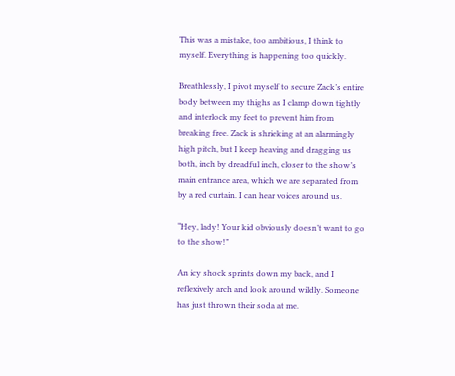This was a mistake, too ambitious, I think to myself. Everything is happening too quickly.

Breathlessly, I pivot myself to secure Zack’s entire body between my thighs as I clamp down tightly and interlock my feet to prevent him from breaking free. Zack is shrieking at an alarmingly high pitch, but I keep heaving and dragging us both, inch by dreadful inch, closer to the show’s main entrance area, which we are separated from by a red curtain. I can hear voices around us.

“Hey, lady! Your kid obviously doesn’t want to go to the show!”

An icy shock sprints down my back, and I reflexively arch and look around wildly. Someone has just thrown their soda at me.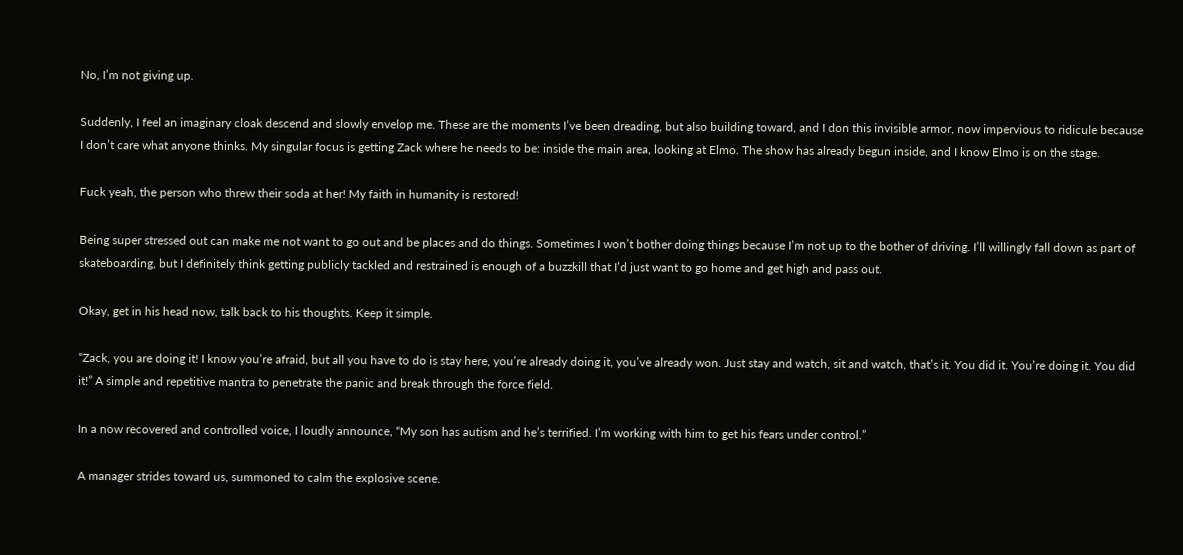No, I’m not giving up.

Suddenly, I feel an imaginary cloak descend and slowly envelop me. These are the moments I’ve been dreading, but also building toward, and I don this invisible armor, now impervious to ridicule because I don’t care what anyone thinks. My singular focus is getting Zack where he needs to be: inside the main area, looking at Elmo. The show has already begun inside, and I know Elmo is on the stage.

Fuck yeah, the person who threw their soda at her! My faith in humanity is restored!

Being super stressed out can make me not want to go out and be places and do things. Sometimes I won’t bother doing things because I’m not up to the bother of driving. I’ll willingly fall down as part of skateboarding, but I definitely think getting publicly tackled and restrained is enough of a buzzkill that I’d just want to go home and get high and pass out.

Okay, get in his head now, talk back to his thoughts. Keep it simple.

“Zack, you are doing it! I know you’re afraid, but all you have to do is stay here, you’re already doing it, you’ve already won. Just stay and watch, sit and watch, that’s it. You did it. You’re doing it. You did it!” A simple and repetitive mantra to penetrate the panic and break through the force field.

In a now recovered and controlled voice, I loudly announce, “My son has autism and he’s terrified. I’m working with him to get his fears under control.”

A manager strides toward us, summoned to calm the explosive scene.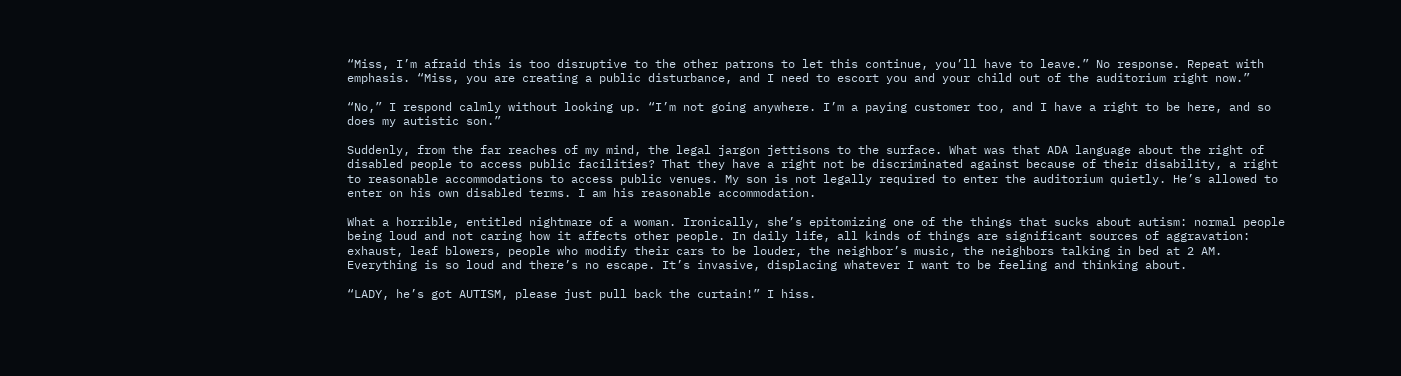“Miss, I’m afraid this is too disruptive to the other patrons to let this continue, you’ll have to leave.” No response. Repeat with emphasis. “Miss, you are creating a public disturbance, and I need to escort you and your child out of the auditorium right now.”

“No,” I respond calmly without looking up. “I’m not going anywhere. I’m a paying customer too, and I have a right to be here, and so does my autistic son.”

Suddenly, from the far reaches of my mind, the legal jargon jettisons to the surface. What was that ADA language about the right of disabled people to access public facilities? That they have a right not be discriminated against because of their disability, a right to reasonable accommodations to access public venues. My son is not legally required to enter the auditorium quietly. He’s allowed to enter on his own disabled terms. I am his reasonable accommodation.

What a horrible, entitled nightmare of a woman. Ironically, she’s epitomizing one of the things that sucks about autism: normal people being loud and not caring how it affects other people. In daily life, all kinds of things are significant sources of aggravation: exhaust, leaf blowers, people who modify their cars to be louder, the neighbor’s music, the neighbors talking in bed at 2 AM. Everything is so loud and there’s no escape. It’s invasive, displacing whatever I want to be feeling and thinking about.

“LADY, he’s got AUTISM, please just pull back the curtain!” I hiss.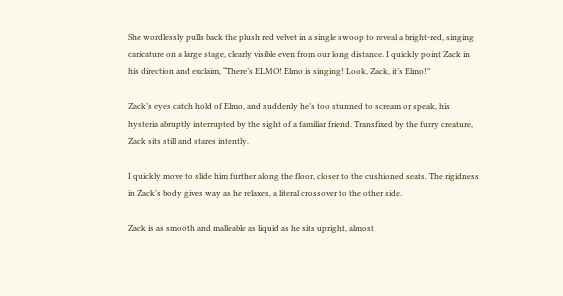She wordlessly pulls back the plush red velvet in a single swoop to reveal a bright-red, singing caricature on a large stage, clearly visible even from our long distance. I quickly point Zack in his direction and exclaim, “There’s ELMO! Elmo is singing! Look, Zack, it’s Elmo!”

Zack’s eyes catch hold of Elmo, and suddenly he’s too stunned to scream or speak, his hysteria abruptly interrupted by the sight of a familiar friend. Transfixed by the furry creature, Zack sits still and stares intently.

I quickly move to slide him further along the floor, closer to the cushioned seats. The rigidness in Zack’s body gives way as he relaxes, a literal crossover to the other side.

Zack is as smooth and malleable as liquid as he sits upright, almost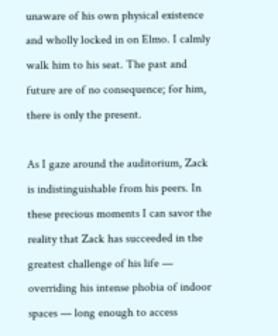unaware of his own physical existence and wholly locked in on Elmo. I calmly walk him to his seat. The past and future are of no consequence; for him, there is only the present.

As I gaze around the auditorium, Zack is indistinguishable from his peers. In these precious moments I can savor the reality that Zack has succeeded in the greatest challenge of his life — overriding his intense phobia of indoor spaces — long enough to access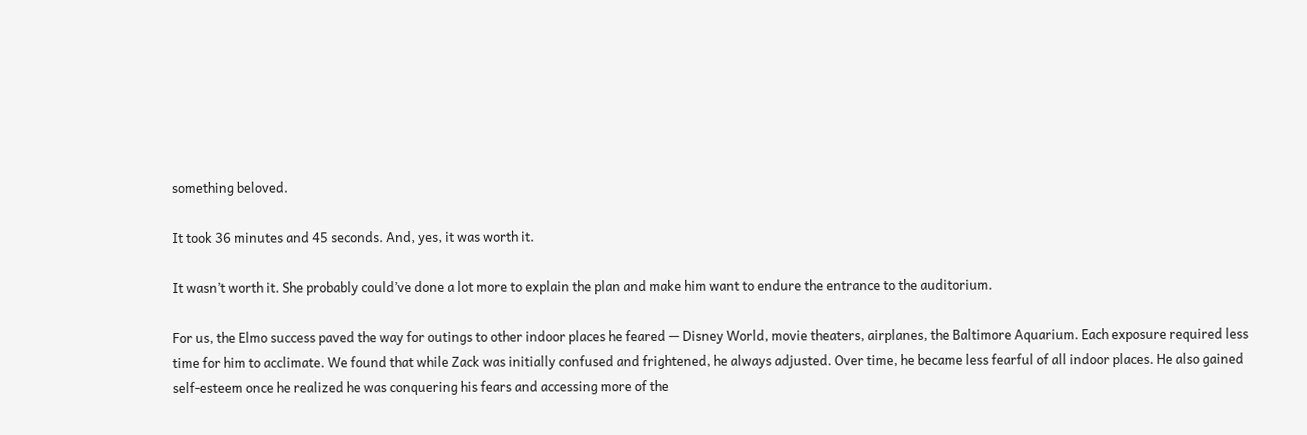something beloved.

It took 36 minutes and 45 seconds. And, yes, it was worth it.

It wasn’t worth it. She probably could’ve done a lot more to explain the plan and make him want to endure the entrance to the auditorium.

For us, the Elmo success paved the way for outings to other indoor places he feared — Disney World, movie theaters, airplanes, the Baltimore Aquarium. Each exposure required less time for him to acclimate. We found that while Zack was initially confused and frightened, he always adjusted. Over time, he became less fearful of all indoor places. He also gained self-esteem once he realized he was conquering his fears and accessing more of the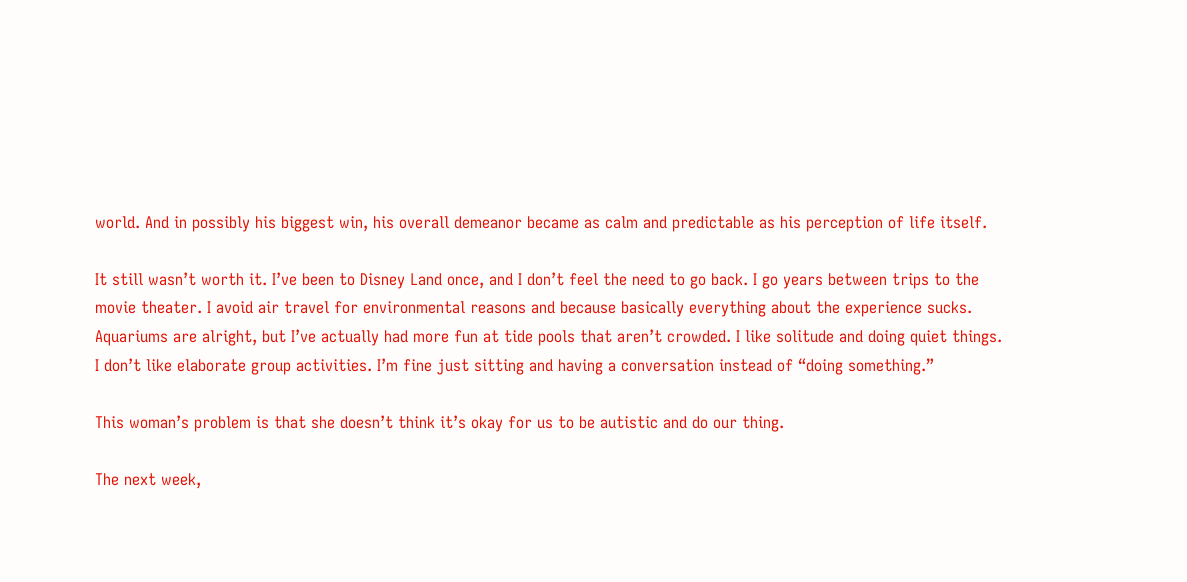world. And in possibly his biggest win, his overall demeanor became as calm and predictable as his perception of life itself.

It still wasn’t worth it. I’ve been to Disney Land once, and I don’t feel the need to go back. I go years between trips to the movie theater. I avoid air travel for environmental reasons and because basically everything about the experience sucks. Aquariums are alright, but I’ve actually had more fun at tide pools that aren’t crowded. I like solitude and doing quiet things. I don’t like elaborate group activities. I’m fine just sitting and having a conversation instead of “doing something.”

This woman’s problem is that she doesn’t think it’s okay for us to be autistic and do our thing.

The next week,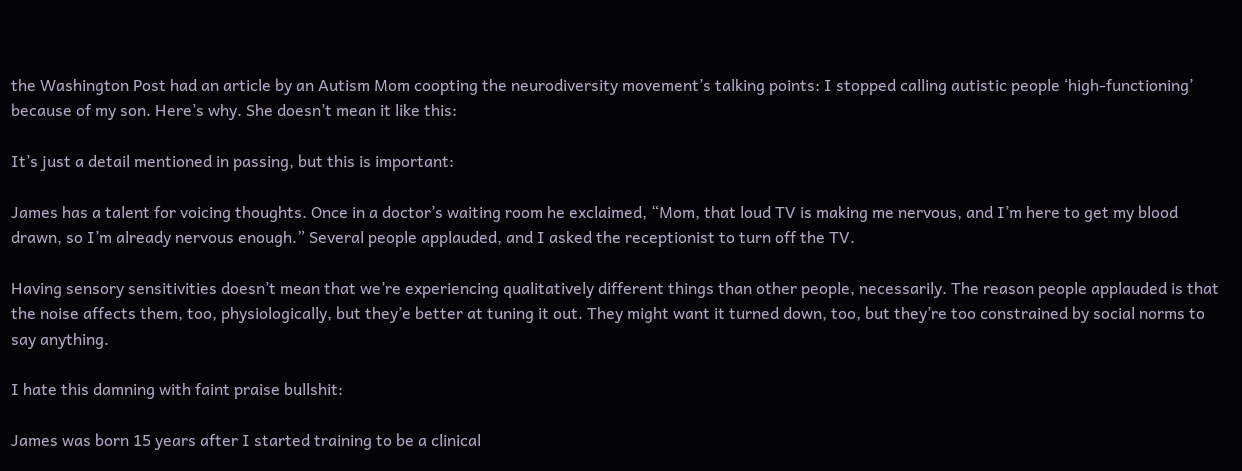the Washington Post had an article by an Autism Mom coopting the neurodiversity movement’s talking points: I stopped calling autistic people ‘high-functioning’ because of my son. Here’s why. She doesn’t mean it like this:

It’s just a detail mentioned in passing, but this is important:

James has a talent for voicing thoughts. Once in a doctor’s waiting room he exclaimed, “Mom, that loud TV is making me nervous, and I’m here to get my blood drawn, so I’m already nervous enough.” Several people applauded, and I asked the receptionist to turn off the TV.

Having sensory sensitivities doesn’t mean that we’re experiencing qualitatively different things than other people, necessarily. The reason people applauded is that the noise affects them, too, physiologically, but they’e better at tuning it out. They might want it turned down, too, but they’re too constrained by social norms to say anything.

I hate this damning with faint praise bullshit:

James was born 15 years after I started training to be a clinical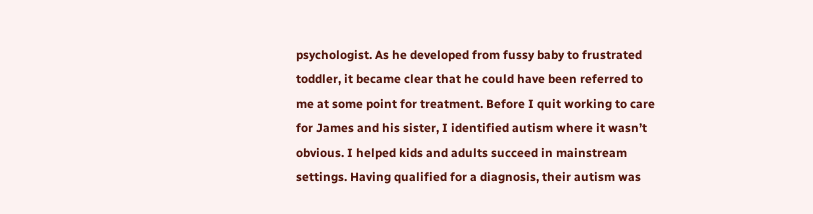psychologist. As he developed from fussy baby to frustrated toddler, it became clear that he could have been referred to me at some point for treatment. Before I quit working to care for James and his sister, I identified autism where it wasn’t obvious. I helped kids and adults succeed in mainstream settings. Having qualified for a diagnosis, their autism was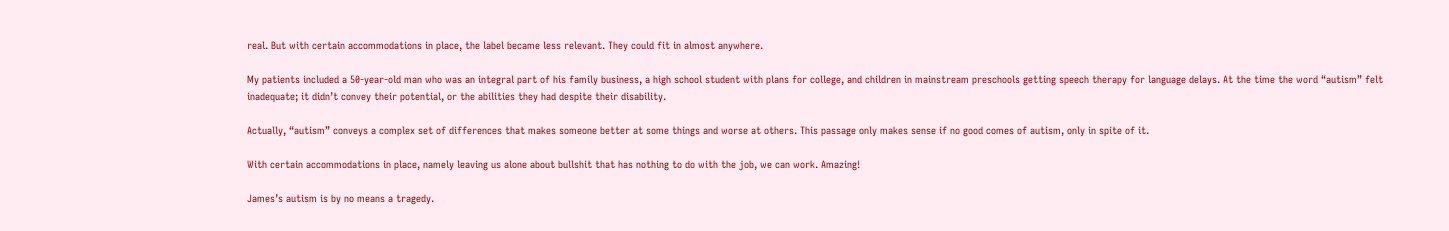real. But with certain accommodations in place, the label became less relevant. They could fit in almost anywhere.

My patients included a 50-year-old man who was an integral part of his family business, a high school student with plans for college, and children in mainstream preschools getting speech therapy for language delays. At the time the word “autism” felt inadequate; it didn’t convey their potential, or the abilities they had despite their disability.

Actually, “autism” conveys a complex set of differences that makes someone better at some things and worse at others. This passage only makes sense if no good comes of autism, only in spite of it.

With certain accommodations in place, namely leaving us alone about bullshit that has nothing to do with the job, we can work. Amazing!

James’s autism is by no means a tragedy.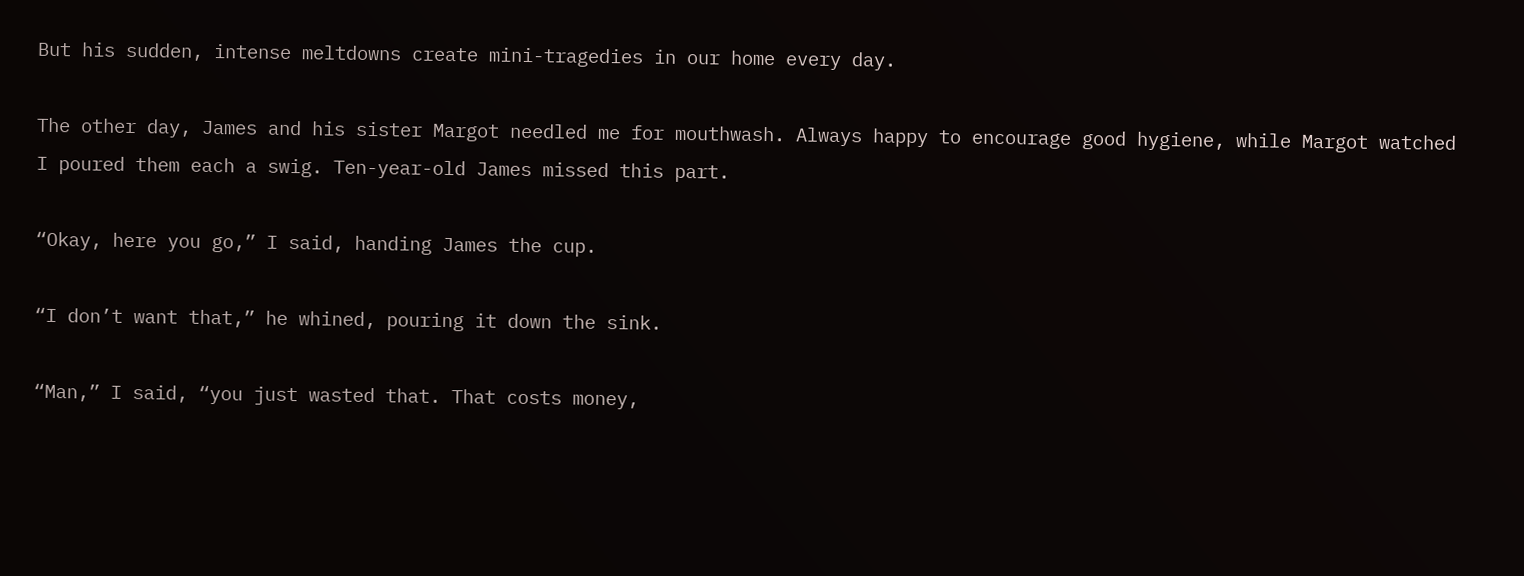But his sudden, intense meltdowns create mini-tragedies in our home every day.

The other day, James and his sister Margot needled me for mouthwash. Always happy to encourage good hygiene, while Margot watched I poured them each a swig. Ten-year-old James missed this part.

“Okay, here you go,” I said, handing James the cup.

“I don’t want that,” he whined, pouring it down the sink.

“Man,” I said, “you just wasted that. That costs money,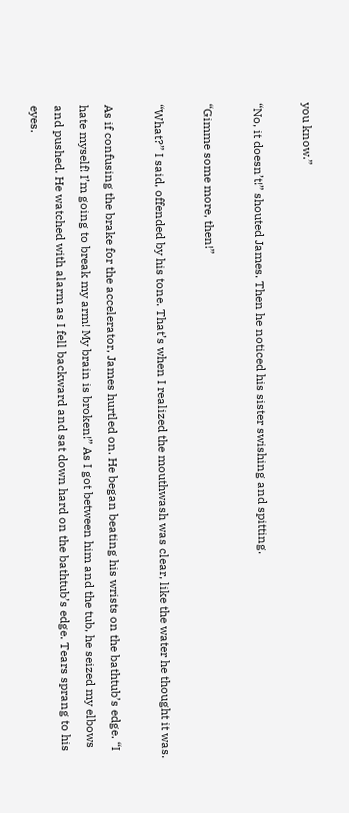you know.”

“No, it doesn’t!” shouted James. Then he noticed his sister swishing and spitting.

“Gimme some more, then!”

“What?” I said, offended by his tone. That’s when I realized the mouthwash was clear, like the water he thought it was.

As if confusing the brake for the accelerator, James hurtled on. He began beating his wrists on the bathtub’s edge. “I hate myself! I’m going to break my arm! My brain is broken!” As I got between him and the tub, he seized my elbows and pushed. He watched with alarm as I fell backward and sat down hard on the bathtub’s edge. Tears sprang to his eyes.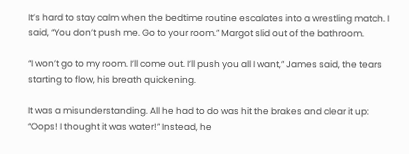It’s hard to stay calm when the bedtime routine escalates into a wrestling match. I said, “You don’t push me. Go to your room.” Margot slid out of the bathroom.

“I won’t go to my room. I’ll come out. I’ll push you all I want,” James said, the tears starting to flow, his breath quickening.

It was a misunderstanding. All he had to do was hit the brakes and clear it up: “Oops! I thought it was water!” Instead, he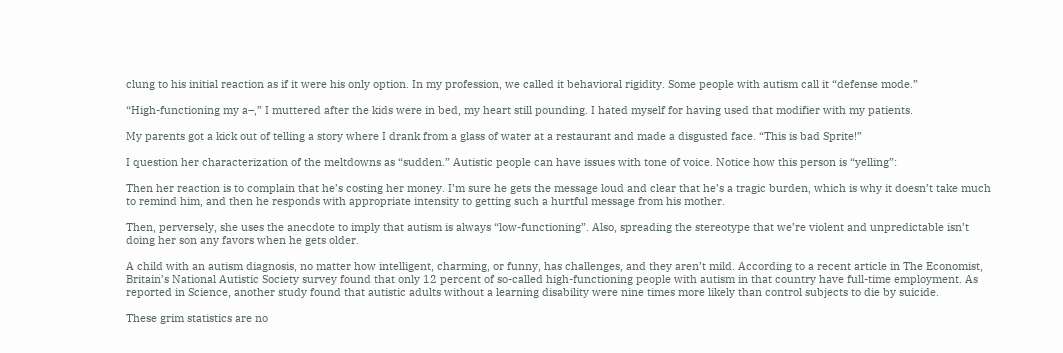clung to his initial reaction as if it were his only option. In my profession, we called it behavioral rigidity. Some people with autism call it “defense mode.”

“High-functioning my a–,” I muttered after the kids were in bed, my heart still pounding. I hated myself for having used that modifier with my patients.

My parents got a kick out of telling a story where I drank from a glass of water at a restaurant and made a disgusted face. “This is bad Sprite!”

I question her characterization of the meltdowns as “sudden.” Autistic people can have issues with tone of voice. Notice how this person is “yelling”:

Then her reaction is to complain that he’s costing her money. I’m sure he gets the message loud and clear that he’s a tragic burden, which is why it doesn’t take much to remind him, and then he responds with appropriate intensity to getting such a hurtful message from his mother.

Then, perversely, she uses the anecdote to imply that autism is always “low-functioning”. Also, spreading the stereotype that we’re violent and unpredictable isn’t doing her son any favors when he gets older.

A child with an autism diagnosis, no matter how intelligent, charming, or funny, has challenges, and they aren’t mild. According to a recent article in The Economist, Britain’s National Autistic Society survey found that only 12 percent of so-called high-functioning people with autism in that country have full-time employment. As reported in Science, another study found that autistic adults without a learning disability were nine times more likely than control subjects to die by suicide.

These grim statistics are no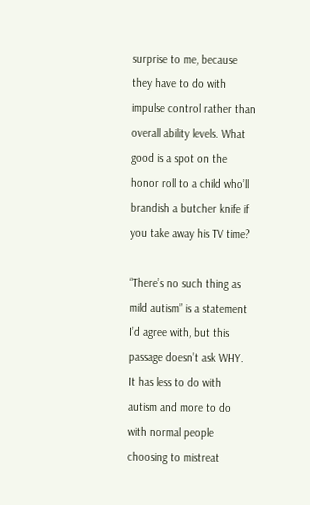surprise to me, because they have to do with impulse control rather than overall ability levels. What good is a spot on the honor roll to a child who’ll brandish a butcher knife if you take away his TV time?

“There’s no such thing as mild autism” is a statement I’d agree with, but this passage doesn’t ask WHY. It has less to do with autism and more to do with normal people choosing to mistreat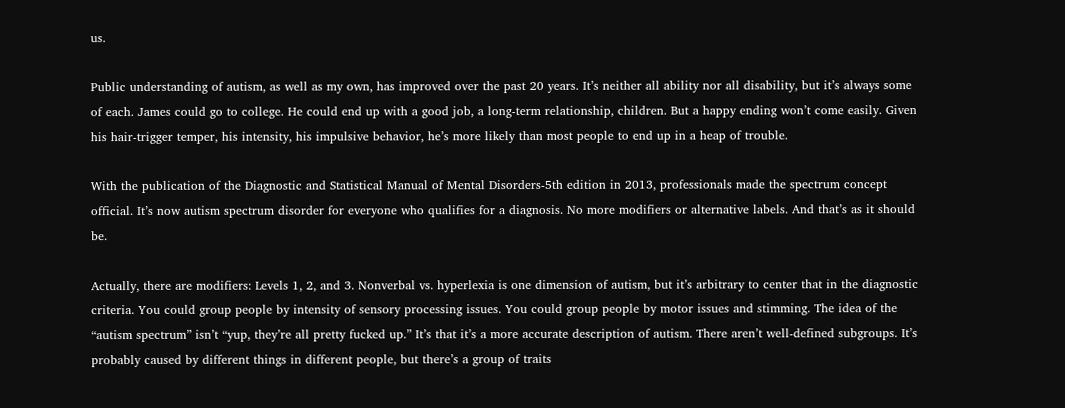us.

Public understanding of autism, as well as my own, has improved over the past 20 years. It’s neither all ability nor all disability, but it’s always some of each. James could go to college. He could end up with a good job, a long-term relationship, children. But a happy ending won’t come easily. Given his hair-trigger temper, his intensity, his impulsive behavior, he’s more likely than most people to end up in a heap of trouble.

With the publication of the Diagnostic and Statistical Manual of Mental Disorders-5th edition in 2013, professionals made the spectrum concept official. It’s now autism spectrum disorder for everyone who qualifies for a diagnosis. No more modifiers or alternative labels. And that’s as it should be.

Actually, there are modifiers: Levels 1, 2, and 3. Nonverbal vs. hyperlexia is one dimension of autism, but it’s arbitrary to center that in the diagnostic criteria. You could group people by intensity of sensory processing issues. You could group people by motor issues and stimming. The idea of the “autism spectrum” isn’t “yup, they’re all pretty fucked up.” It’s that it’s a more accurate description of autism. There aren’t well-defined subgroups. It’s probably caused by different things in different people, but there’s a group of traits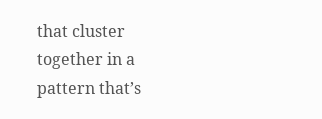that cluster together in a pattern that’s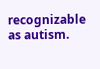recognizable as autism.